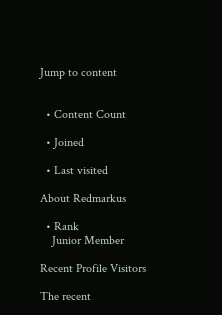Jump to content


  • Content Count

  • Joined

  • Last visited

About Redmarkus

  • Rank
    Junior Member

Recent Profile Visitors

The recent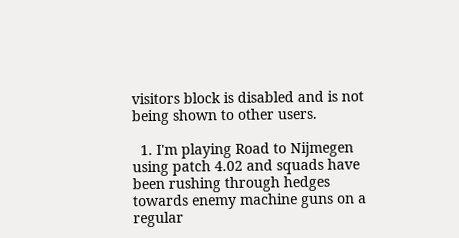visitors block is disabled and is not being shown to other users.

  1. I'm playing Road to Nijmegen using patch 4.02 and squads have been rushing through hedges towards enemy machine guns on a regular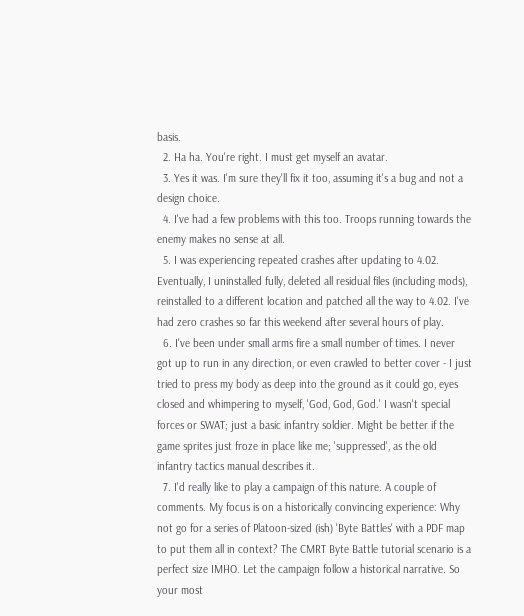basis.
  2. Ha ha. You're right. I must get myself an avatar.
  3. Yes it was. I'm sure they'll fix it too, assuming it's a bug and not a design choice.
  4. I've had a few problems with this too. Troops running towards the enemy makes no sense at all.
  5. I was experiencing repeated crashes after updating to 4.02. Eventually, I uninstalled fully, deleted all residual files (including mods), reinstalled to a different location and patched all the way to 4.02. I've had zero crashes so far this weekend after several hours of play.
  6. I've been under small arms fire a small number of times. I never got up to run in any direction, or even crawled to better cover - I just tried to press my body as deep into the ground as it could go, eyes closed and whimpering to myself, 'God, God, God.' I wasn't special forces or SWAT; just a basic infantry soldier. Might be better if the game sprites just froze in place like me; 'suppressed', as the old infantry tactics manual describes it.
  7. I'd really like to play a campaign of this nature. A couple of comments. My focus is on a historically convincing experience: Why not go for a series of Platoon-sized (ish) 'Byte Battles' with a PDF map to put them all in context? The CMRT Byte Battle tutorial scenario is a perfect size IMHO. Let the campaign follow a historical narrative. So your most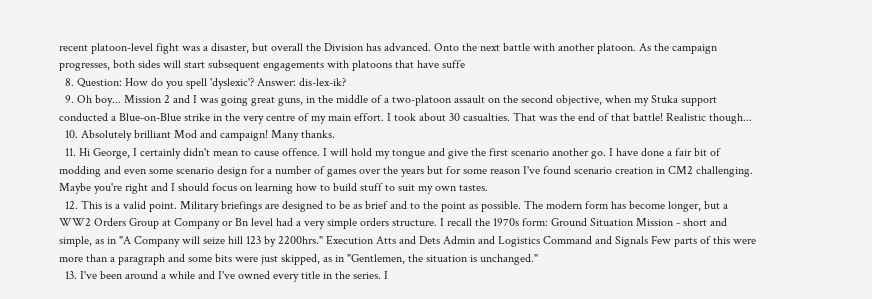recent platoon-level fight was a disaster, but overall the Division has advanced. Onto the next battle with another platoon. As the campaign progresses, both sides will start subsequent engagements with platoons that have suffe
  8. Question: How do you spell 'dyslexic'? Answer: dis-lex-ik?
  9. Oh boy... Mission 2 and I was going great guns, in the middle of a two-platoon assault on the second objective, when my Stuka support conducted a Blue-on-Blue strike in the very centre of my main effort. I took about 30 casualties. That was the end of that battle! Realistic though...
  10. Absolutely brilliant Mod and campaign! Many thanks.
  11. Hi George, I certainly didn't mean to cause offence. I will hold my tongue and give the first scenario another go. I have done a fair bit of modding and even some scenario design for a number of games over the years but for some reason I've found scenario creation in CM2 challenging. Maybe you're right and I should focus on learning how to build stuff to suit my own tastes.
  12. This is a valid point. Military briefings are designed to be as brief and to the point as possible. The modern form has become longer, but a WW2 Orders Group at Company or Bn level had a very simple orders structure. I recall the 1970s form: Ground Situation Mission - short and simple, as in "A Company will seize hill 123 by 2200hrs." Execution Atts and Dets Admin and Logistics Command and Signals Few parts of this were more than a paragraph and some bits were just skipped, as in "Gentlemen, the situation is unchanged."
  13. I've been around a while and I've owned every title in the series. I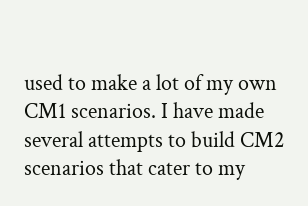used to make a lot of my own CM1 scenarios. I have made several attempts to build CM2 scenarios that cater to my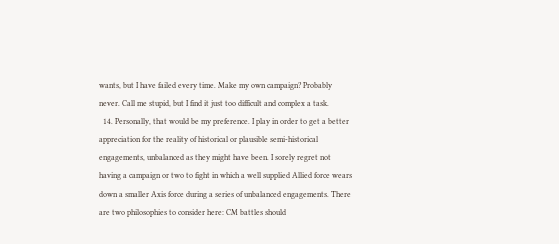wants, but I have failed every time. Make my own campaign? Probably never. Call me stupid, but I find it just too difficult and complex a task.
  14. Personally, that would be my preference. I play in order to get a better appreciation for the reality of historical or plausible semi-historical engagements, unbalanced as they might have been. I sorely regret not having a campaign or two to fight in which a well supplied Allied force wears down a smaller Axis force during a series of unbalanced engagements. There are two philosophies to consider here: CM battles should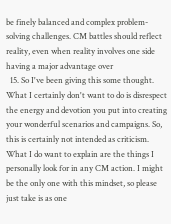be finely balanced and complex problem-solving challenges. CM battles should reflect reality, even when reality involves one side having a major advantage over
  15. So I've been giving this some thought. What I certainly don't want to do is disrespect the energy and devotion you put into creating your wonderful scenarios and campaigns. So, this is certainly not intended as criticism. What I do want to explain are the things I personally look for in any CM action. I might be the only one with this mindset, so please just take is as one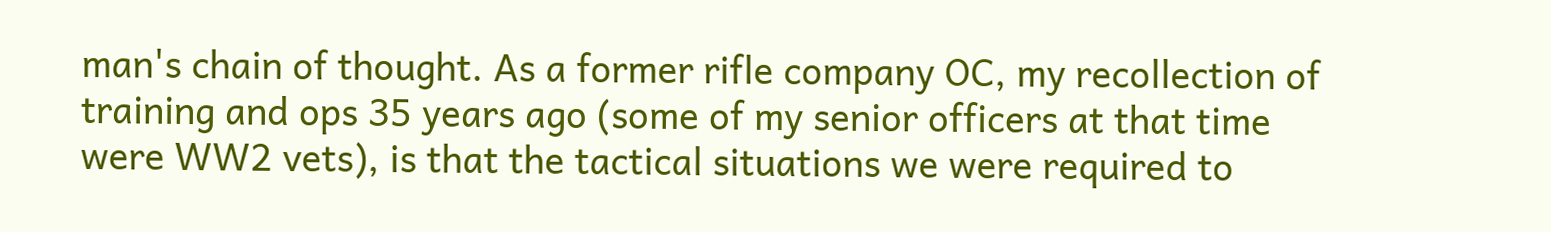man's chain of thought. As a former rifle company OC, my recollection of training and ops 35 years ago (some of my senior officers at that time were WW2 vets), is that the tactical situations we were required to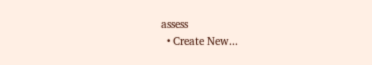assess
  • Create New...